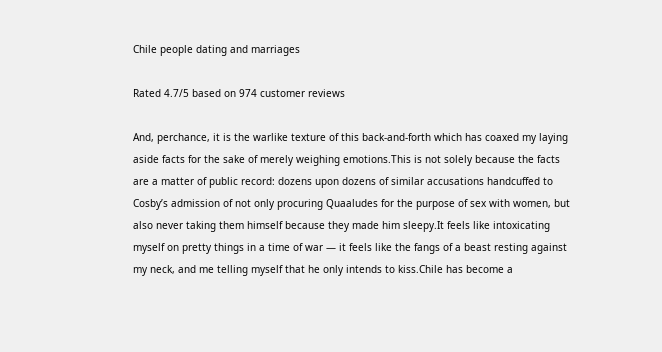Chile people dating and marriages

Rated 4.7/5 based on 974 customer reviews

And, perchance, it is the warlike texture of this back-and-forth which has coaxed my laying aside facts for the sake of merely weighing emotions.This is not solely because the facts are a matter of public record: dozens upon dozens of similar accusations handcuffed to Cosby’s admission of not only procuring Quaaludes for the purpose of sex with women, but also never taking them himself because they made him sleepy.It feels like intoxicating myself on pretty things in a time of war — it feels like the fangs of a beast resting against my neck, and me telling myself that he only intends to kiss.Chile has become a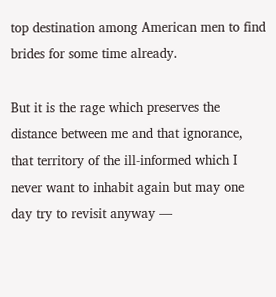top destination among American men to find brides for some time already.

But it is the rage which preserves the distance between me and that ignorance, that territory of the ill-informed which I never want to inhabit again but may one day try to revisit anyway —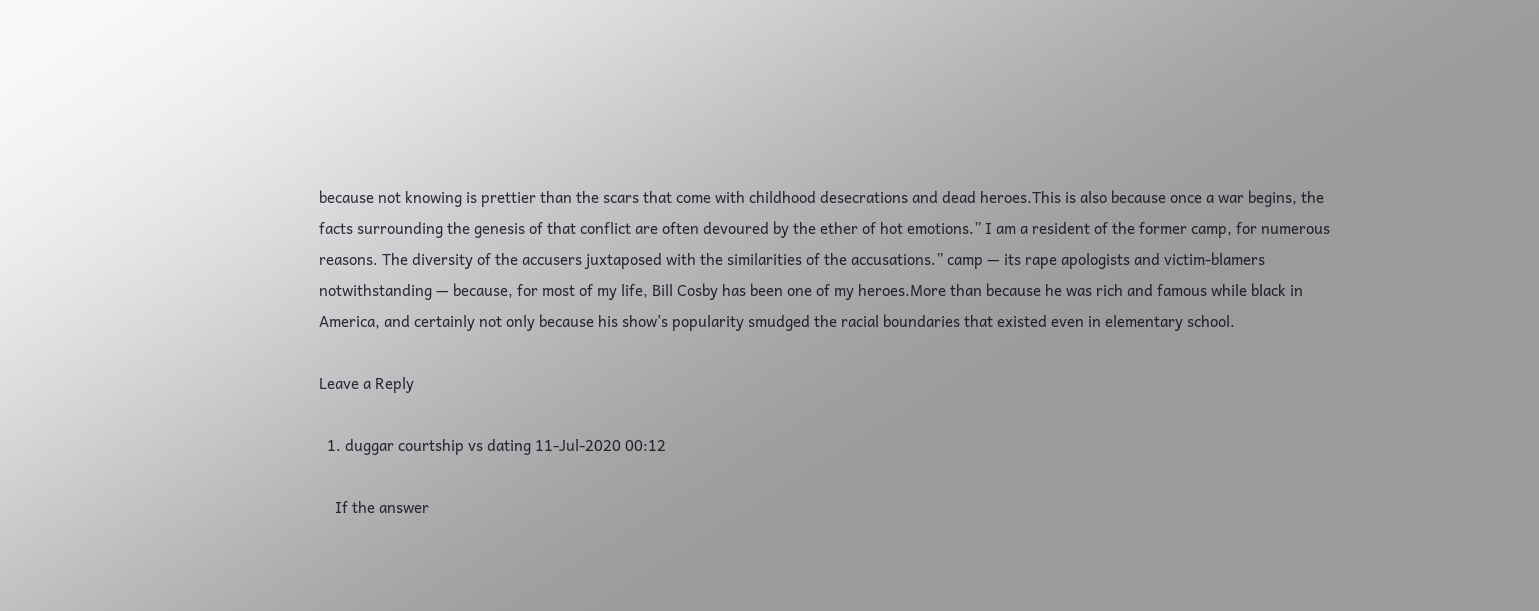because not knowing is prettier than the scars that come with childhood desecrations and dead heroes.This is also because once a war begins, the facts surrounding the genesis of that conflict are often devoured by the ether of hot emotions.” I am a resident of the former camp, for numerous reasons. The diversity of the accusers juxtaposed with the similarities of the accusations.” camp — its rape apologists and victim-blamers notwithstanding — because, for most of my life, Bill Cosby has been one of my heroes.More than because he was rich and famous while black in America, and certainly not only because his show’s popularity smudged the racial boundaries that existed even in elementary school.

Leave a Reply

  1. duggar courtship vs dating 11-Jul-2020 00:12

    If the answer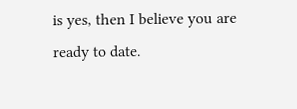is yes, then I believe you are ready to date.